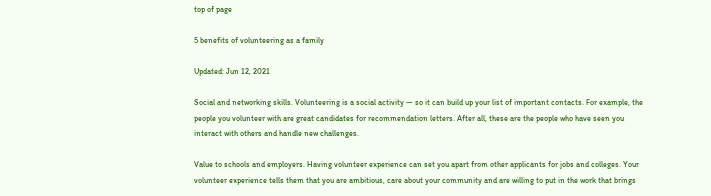top of page

5 benefits of volunteering as a family

Updated: Jun 12, 2021

Social and networking skills. Volunteering is a social activity — so it can build up your list of important contacts. For example, the people you volunteer with are great candidates for recommendation letters. After all, these are the people who have seen you interact with others and handle new challenges.

Value to schools and employers. Having volunteer experience can set you apart from other applicants for jobs and colleges. Your volunteer experience tells them that you are ambitious, care about your community and are willing to put in the work that brings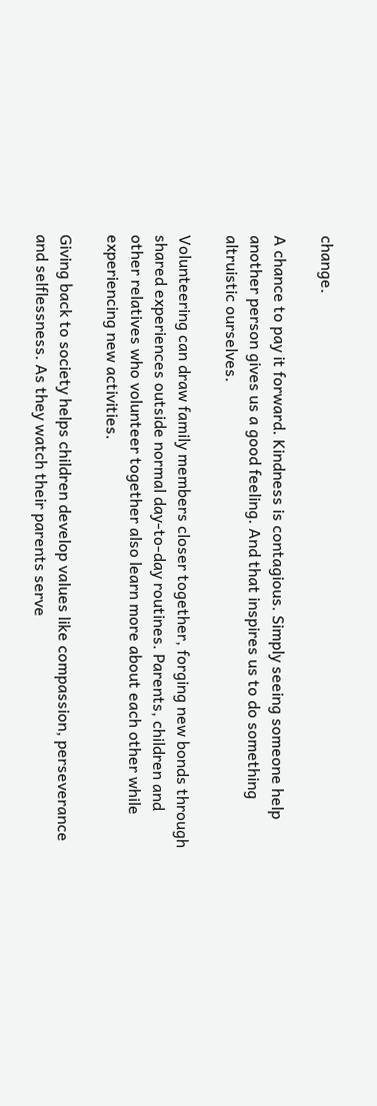change.

A chance to pay it forward. Kindness is contagious. Simply seeing someone help another person gives us a good feeling. And that inspires us to do something altruistic ourselves.

Volunteering can draw family members closer together, forging new bonds through shared experiences outside normal day-to-day routines. Parents, children and other relatives who volunteer together also learn more about each other while experiencing new activities.

Giving back to society helps children develop values like compassion, perseverance and selflessness. As they watch their parents serve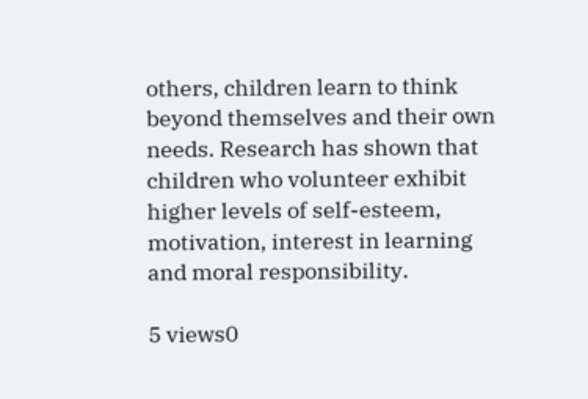others, children learn to think beyond themselves and their own needs. Research has shown that children who volunteer exhibit higher levels of self-esteem, motivation, interest in learning and moral responsibility.

5 views0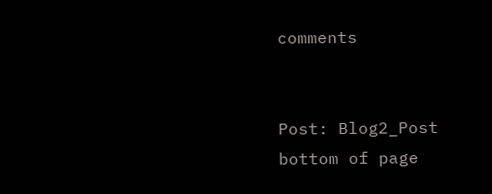comments


Post: Blog2_Post
bottom of page